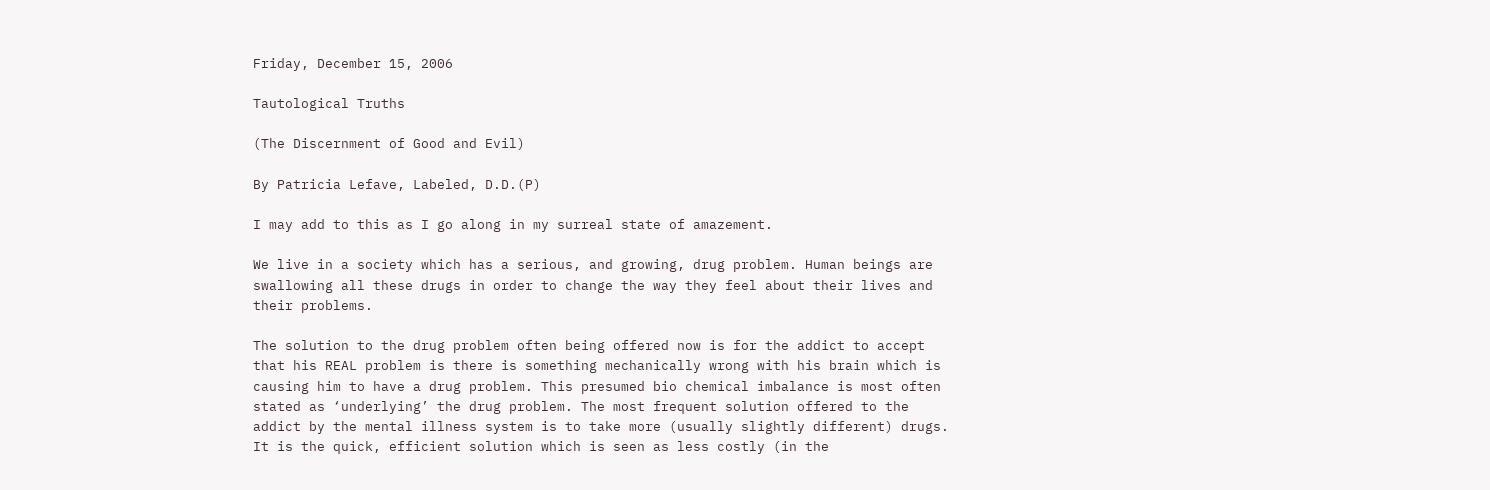Friday, December 15, 2006

Tautological Truths

(The Discernment of Good and Evil)

By Patricia Lefave, Labeled, D.D.(P)

I may add to this as I go along in my surreal state of amazement.

We live in a society which has a serious, and growing, drug problem. Human beings are swallowing all these drugs in order to change the way they feel about their lives and their problems.

The solution to the drug problem often being offered now is for the addict to accept that his REAL problem is there is something mechanically wrong with his brain which is causing him to have a drug problem. This presumed bio chemical imbalance is most often stated as ‘underlying’ the drug problem. The most frequent solution offered to the addict by the mental illness system is to take more (usually slightly different) drugs. It is the quick, efficient solution which is seen as less costly (in the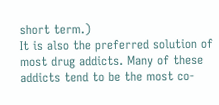short term.)
It is also the preferred solution of most drug addicts. Many of these addicts tend to be the most co-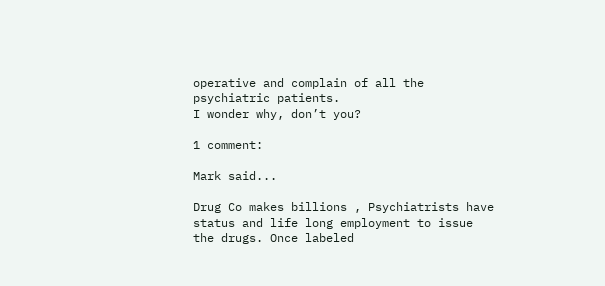operative and complain of all the psychiatric patients.
I wonder why, don’t you?

1 comment:

Mark said...

Drug Co makes billions , Psychiatrists have status and life long employment to issue the drugs. Once labeled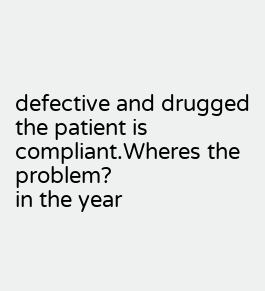defective and drugged the patient is compliant.Wheres the problem?
in the year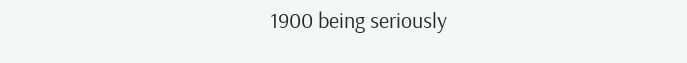1900 being seriously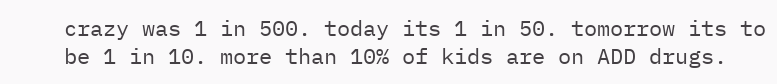crazy was 1 in 500. today its 1 in 50. tomorrow its to be 1 in 10. more than 10% of kids are on ADD drugs.